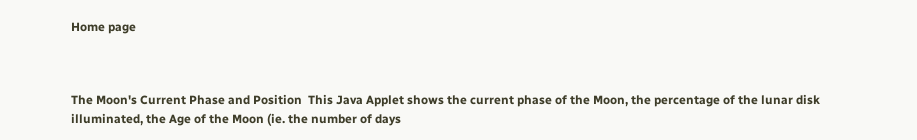Home page



The Moon's Current Phase and Position  This Java Applet shows the current phase of the Moon, the percentage of the lunar disk illuminated, the Age of the Moon (ie. the number of days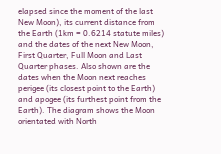elapsed since the moment of the last New Moon), its current distance from the Earth (1km = 0.6214 statute miles) and the dates of the next New Moon, First Quarter, Full Moon and Last Quarter phases. Also shown are the dates when the Moon next reaches perigee (its closest point to the Earth) and apogee (its furthest point from the Earth). The diagram shows the Moon orientated with North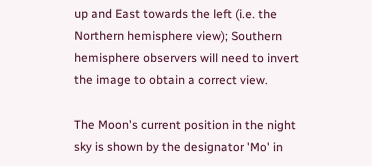up and East towards the left (i.e. the Northern hemisphere view); Southern hemisphere observers will need to invert the image to obtain a correct view.

The Moon's current position in the night sky is shown by the designator 'Mo' in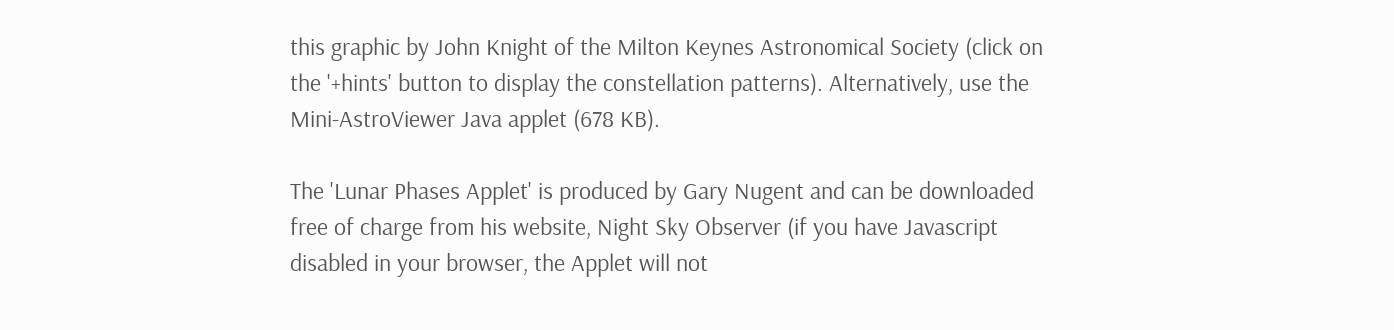this graphic by John Knight of the Milton Keynes Astronomical Society (click on the '+hints' button to display the constellation patterns). Alternatively, use the Mini-AstroViewer Java applet (678 KB).

The 'Lunar Phases Applet' is produced by Gary Nugent and can be downloaded free of charge from his website, Night Sky Observer (if you have Javascript disabled in your browser, the Applet will not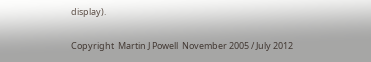display).

Copyright  Martin J Powell  November 2005 / July 2012